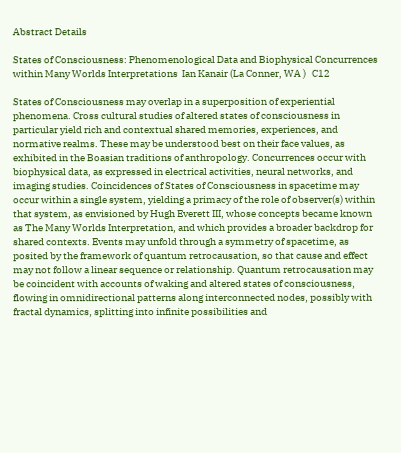Abstract Details

States of Consciousness: Phenomenological Data and Biophysical Concurrences within Many Worlds Interpretations  Ian Kanair (La Conner, WA )   C12

States of Consciousness may overlap in a superposition of experiential phenomena. Cross cultural studies of altered states of consciousness in particular yield rich and contextual shared memories, experiences, and normative realms. These may be understood best on their face values, as exhibited in the Boasian traditions of anthropology. Concurrences occur with biophysical data, as expressed in electrical activities, neural networks, and imaging studies. Coincidences of States of Consciousness in spacetime may occur within a single system, yielding a primacy of the role of observer(s) within that system, as envisioned by Hugh Everett III, whose concepts became known as The Many Worlds Interpretation, and which provides a broader backdrop for shared contexts. Events may unfold through a symmetry of spacetime, as posited by the framework of quantum retrocausation, so that cause and effect may not follow a linear sequence or relationship. Quantum retrocausation may be coincident with accounts of waking and altered states of consciousness, flowing in omnidirectional patterns along interconnected nodes, possibly with fractal dynamics, splitting into infinite possibilities and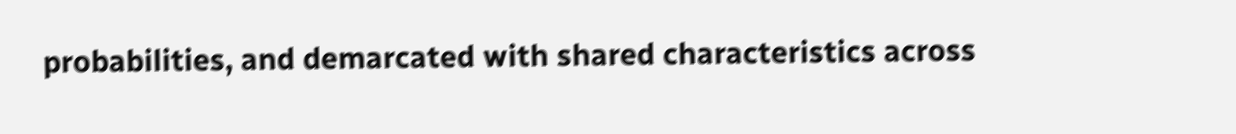probabilities, and demarcated with shared characteristics across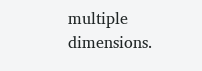multiple dimensions.